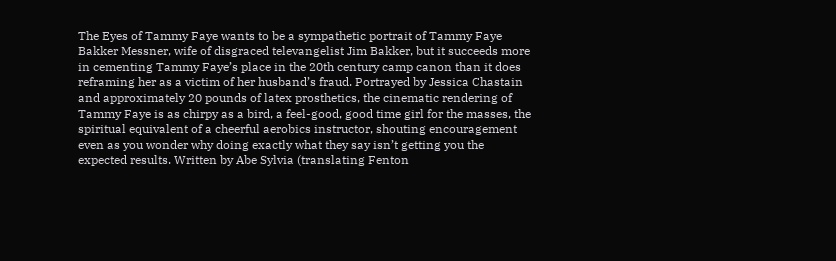The Eyes of Tammy Faye wants to be a sympathetic portrait of Tammy Faye Bakker Messner, wife of disgraced televangelist Jim Bakker, but it succeeds more in cementing Tammy Faye’s place in the 20th century camp canon than it does reframing her as a victim of her husband’s fraud. Portrayed by Jessica Chastain and approximately 20 pounds of latex prosthetics, the cinematic rendering of Tammy Faye is as chirpy as a bird, a feel-good, good time girl for the masses, the spiritual equivalent of a cheerful aerobics instructor, shouting encouragement even as you wonder why doing exactly what they say isn’t getting you the expected results. Written by Abe Sylvia (translating Fenton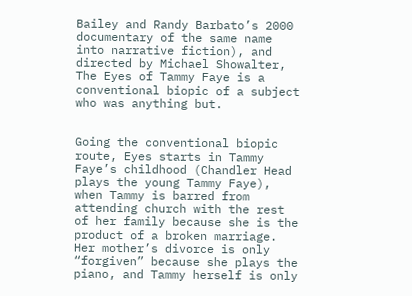Bailey and Randy Barbato’s 2000 documentary of the same name into narrative fiction), and directed by Michael Showalter, The Eyes of Tammy Faye is a conventional biopic of a subject who was anything but.


Going the conventional biopic route, Eyes starts in Tammy Faye’s childhood (Chandler Head plays the young Tammy Faye), when Tammy is barred from attending church with the rest of her family because she is the product of a broken marriage. Her mother’s divorce is only “forgiven” because she plays the piano, and Tammy herself is only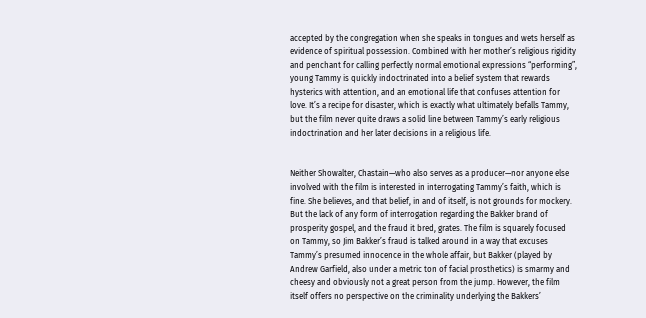accepted by the congregation when she speaks in tongues and wets herself as evidence of spiritual possession. Combined with her mother’s religious rigidity and penchant for calling perfectly normal emotional expressions “performing”, young Tammy is quickly indoctrinated into a belief system that rewards hysterics with attention, and an emotional life that confuses attention for love. It’s a recipe for disaster, which is exactly what ultimately befalls Tammy, but the film never quite draws a solid line between Tammy’s early religious indoctrination and her later decisions in a religious life.


Neither Showalter, Chastain—who also serves as a producer—nor anyone else involved with the film is interested in interrogating Tammy’s faith, which is fine. She believes, and that belief, in and of itself, is not grounds for mockery. But the lack of any form of interrogation regarding the Bakker brand of prosperity gospel, and the fraud it bred, grates. The film is squarely focused on Tammy, so Jim Bakker’s fraud is talked around in a way that excuses Tammy’s presumed innocence in the whole affair, but Bakker (played by Andrew Garfield, also under a metric ton of facial prosthetics) is smarmy and cheesy and obviously not a great person from the jump. However, the film itself offers no perspective on the criminality underlying the Bakkers’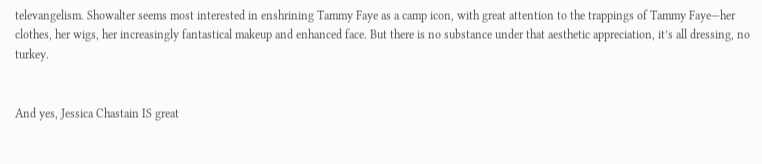televangelism. Showalter seems most interested in enshrining Tammy Faye as a camp icon, with great attention to the trappings of Tammy Faye—her clothes, her wigs, her increasingly fantastical makeup and enhanced face. But there is no substance under that aesthetic appreciation, it’s all dressing, no turkey.


And yes, Jessica Chastain IS great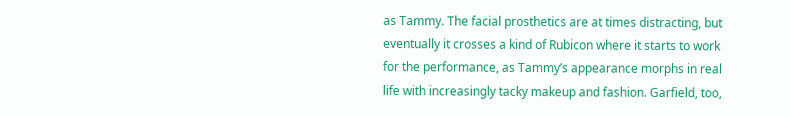as Tammy. The facial prosthetics are at times distracting, but eventually it crosses a kind of Rubicon where it starts to work for the performance, as Tammy’s appearance morphs in real life with increasingly tacky makeup and fashion. Garfield, too,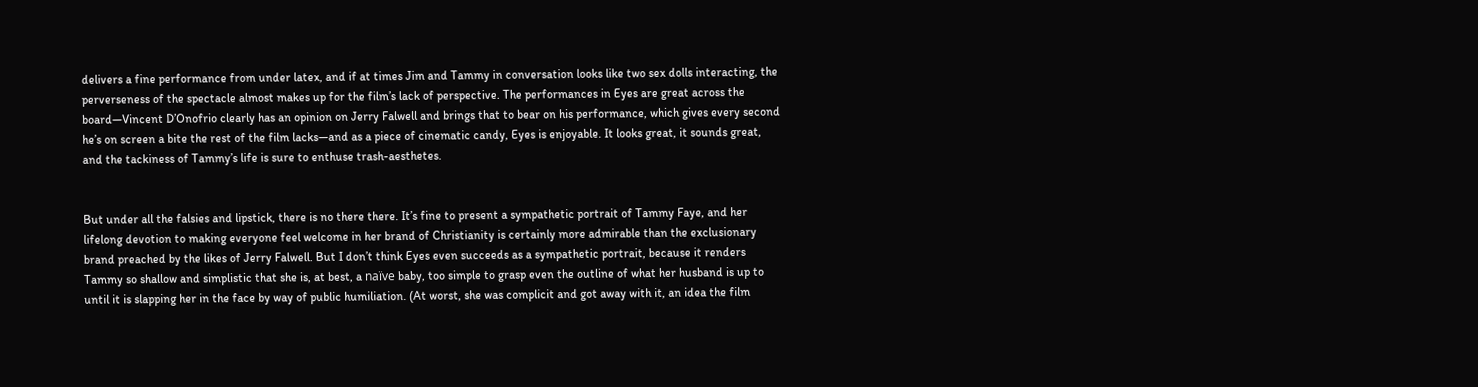delivers a fine performance from under latex, and if at times Jim and Tammy in conversation looks like two sex dolls interacting, the perverseness of the spectacle almost makes up for the film’s lack of perspective. The performances in Eyes are great across the board—Vincent D’Onofrio clearly has an opinion on Jerry Falwell and brings that to bear on his performance, which gives every second he’s on screen a bite the rest of the film lacks—and as a piece of cinematic candy, Eyes is enjoyable. It looks great, it sounds great, and the tackiness of Tammy’s life is sure to enthuse trash-aesthetes.


But under all the falsies and lipstick, there is no there there. It’s fine to present a sympathetic portrait of Tammy Faye, and her lifelong devotion to making everyone feel welcome in her brand of Christianity is certainly more admirable than the exclusionary brand preached by the likes of Jerry Falwell. But I don’t think Eyes even succeeds as a sympathetic portrait, because it renders Tammy so shallow and simplistic that she is, at best, a naïve baby, too simple to grasp even the outline of what her husband is up to until it is slapping her in the face by way of public humiliation. (At worst, she was complicit and got away with it, an idea the film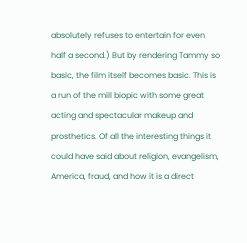absolutely refuses to entertain for even half a second.) But by rendering Tammy so basic, the film itself becomes basic. This is a run of the mill biopic with some great acting and spectacular makeup and prosthetics. Of all the interesting things it could have said about religion, evangelism, America, fraud, and how it is a direct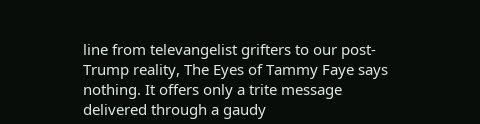line from televangelist grifters to our post-Trump reality, The Eyes of Tammy Faye says nothing. It offers only a trite message delivered through a gaudy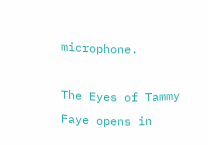microphone.

The Eyes of Tammy Faye opens in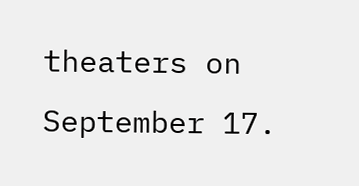theaters on September 17.